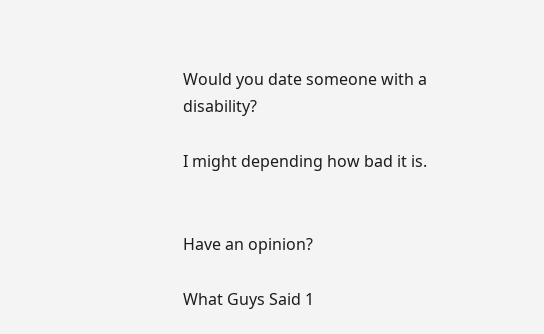Would you date someone with a disability?

I might depending how bad it is.


Have an opinion?

What Guys Said 1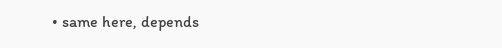• same here, depends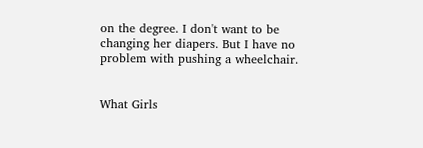on the degree. I don't want to be changing her diapers. But I have no problem with pushing a wheelchair.


What Girls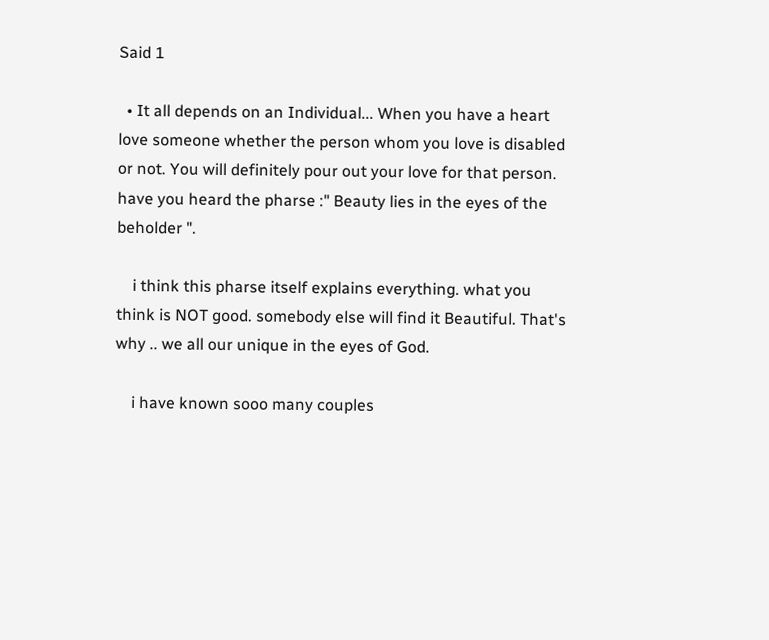Said 1

  • It all depends on an Individual... When you have a heart love someone whether the person whom you love is disabled or not. You will definitely pour out your love for that person. have you heard the pharse :" Beauty lies in the eyes of the beholder ".

    i think this pharse itself explains everything. what you think is NOT good. somebody else will find it Beautiful. That's why .. we all our unique in the eyes of God.

    i have known sooo many couples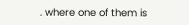. where one of them is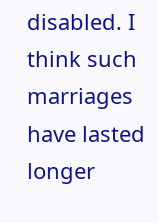disabled. I think such marriages have lasted longer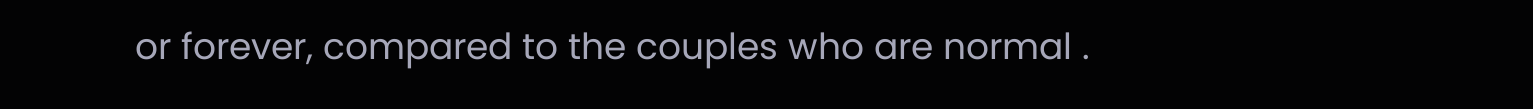or forever, compared to the couples who are normal .